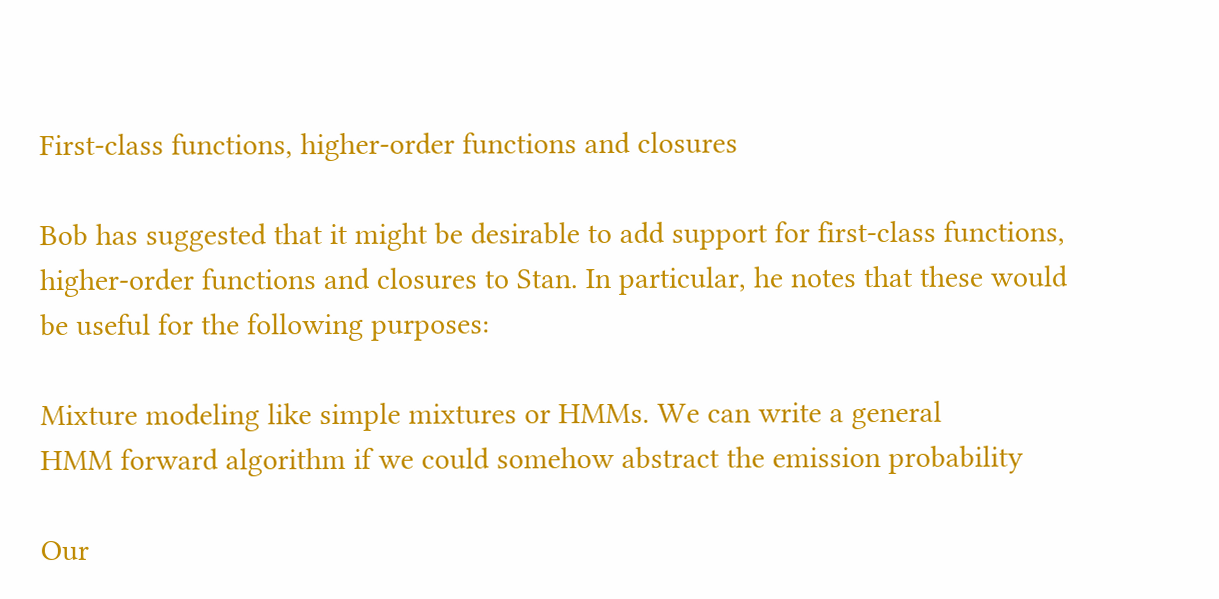First-class functions, higher-order functions and closures

Bob has suggested that it might be desirable to add support for first-class functions, higher-order functions and closures to Stan. In particular, he notes that these would be useful for the following purposes:

Mixture modeling like simple mixtures or HMMs. We can write a general
HMM forward algorithm if we could somehow abstract the emission probability

Our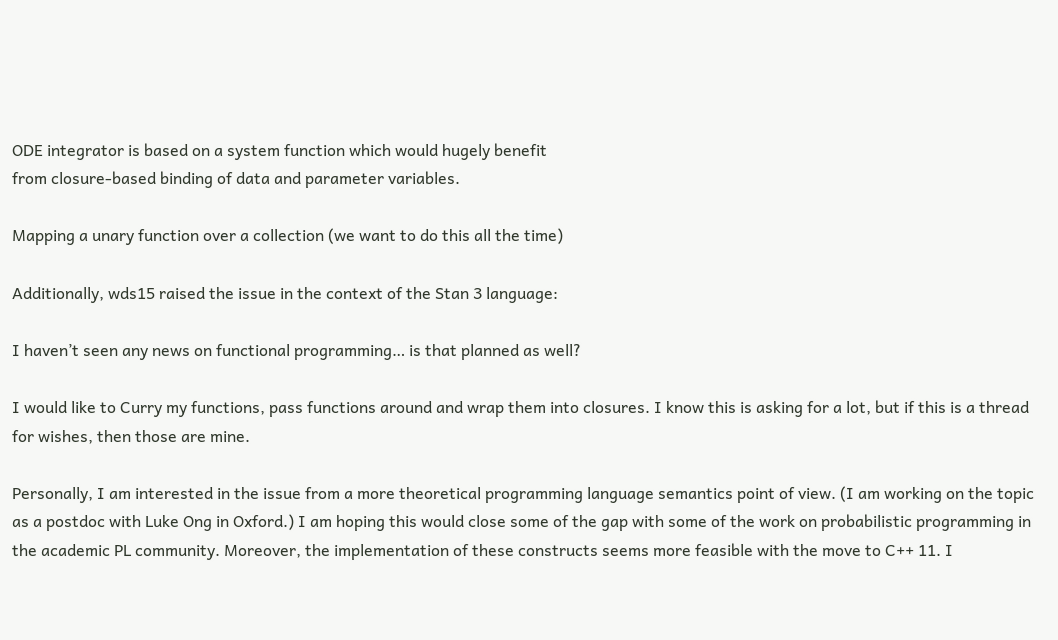ODE integrator is based on a system function which would hugely benefit
from closure-based binding of data and parameter variables.

Mapping a unary function over a collection (we want to do this all the time)

Additionally, wds15 raised the issue in the context of the Stan 3 language:

I haven’t seen any news on functional programming… is that planned as well?

I would like to Curry my functions, pass functions around and wrap them into closures. I know this is asking for a lot, but if this is a thread for wishes, then those are mine.

Personally, I am interested in the issue from a more theoretical programming language semantics point of view. (I am working on the topic as a postdoc with Luke Ong in Oxford.) I am hoping this would close some of the gap with some of the work on probabilistic programming in the academic PL community. Moreover, the implementation of these constructs seems more feasible with the move to C++ 11. I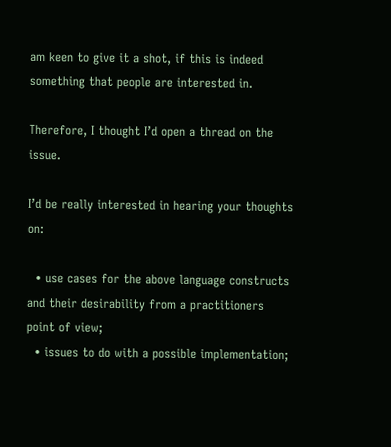am keen to give it a shot, if this is indeed something that people are interested in.

Therefore, I thought I’d open a thread on the issue.

I’d be really interested in hearing your thoughts on:

  • use cases for the above language constructs and their desirability from a practitioners point of view;
  • issues to do with a possible implementation;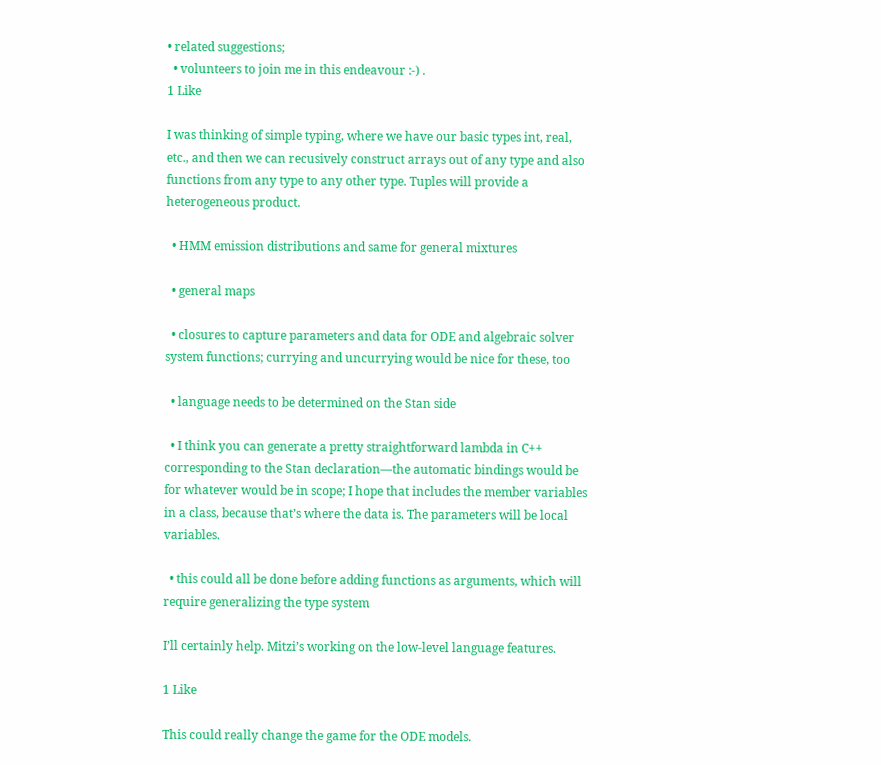• related suggestions;
  • volunteers to join me in this endeavour :-) .
1 Like

I was thinking of simple typing, where we have our basic types int, real, etc., and then we can recusively construct arrays out of any type and also functions from any type to any other type. Tuples will provide a heterogeneous product.

  • HMM emission distributions and same for general mixtures

  • general maps

  • closures to capture parameters and data for ODE and algebraic solver system functions; currying and uncurrying would be nice for these, too

  • language needs to be determined on the Stan side

  • I think you can generate a pretty straightforward lambda in C++ corresponding to the Stan declaration—the automatic bindings would be for whatever would be in scope; I hope that includes the member variables in a class, because that’s where the data is. The parameters will be local variables.

  • this could all be done before adding functions as arguments, which will require generalizing the type system

I’ll certainly help. Mitzi’s working on the low-level language features.

1 Like

This could really change the game for the ODE models.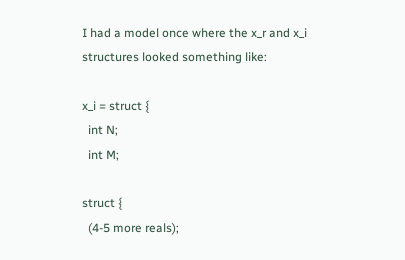I had a model once where the x_r and x_i structures looked something like:

x_i = struct {
  int N;
  int M;

struct {
  (4-5 more reals);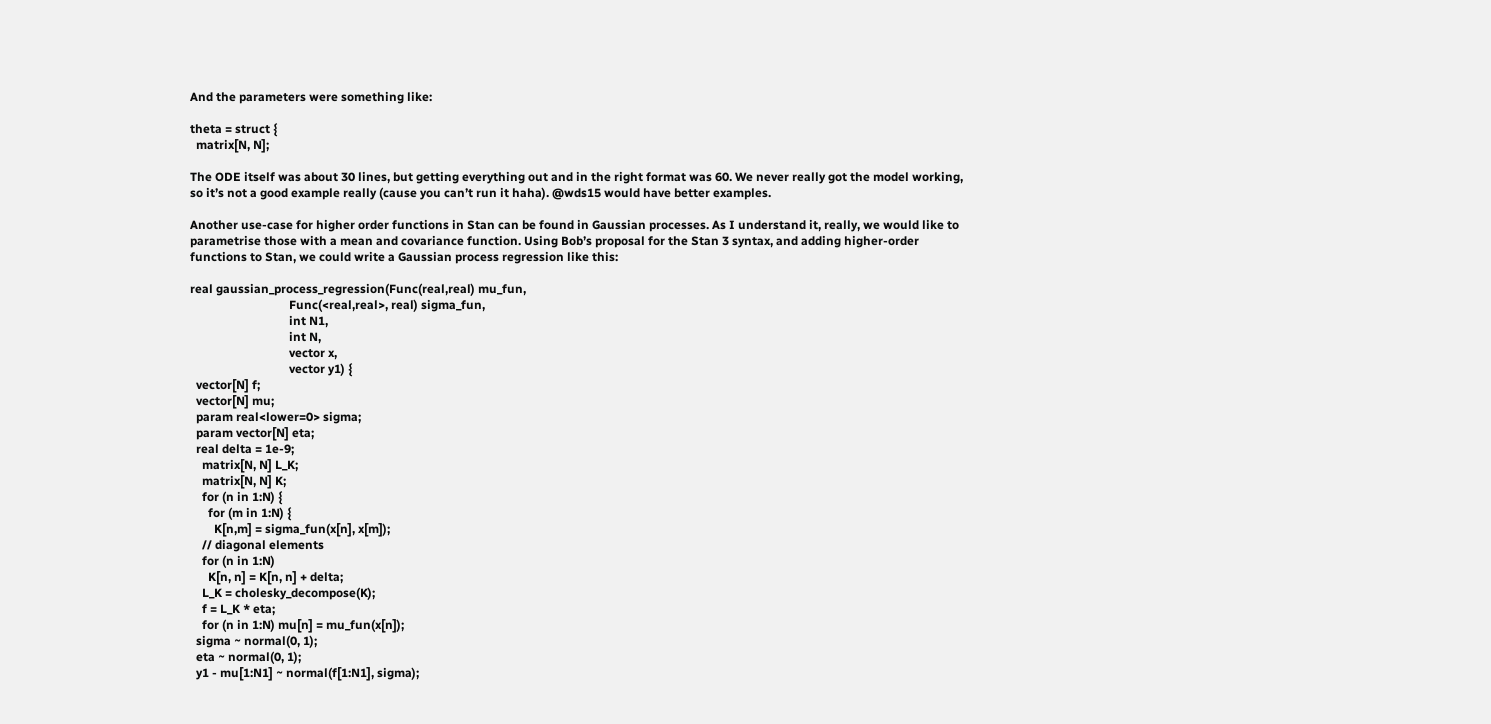And the parameters were something like:

theta = struct {
  matrix[N, N];

The ODE itself was about 30 lines, but getting everything out and in the right format was 60. We never really got the model working, so it’s not a good example really (cause you can’t run it haha). @wds15 would have better examples.

Another use-case for higher order functions in Stan can be found in Gaussian processes. As I understand it, really, we would like to parametrise those with a mean and covariance function. Using Bob’s proposal for the Stan 3 syntax, and adding higher-order functions to Stan, we could write a Gaussian process regression like this:

real gaussian_process_regression(Func(real,real) mu_fun,
                                 Func(<real,real>, real) sigma_fun,
                                 int N1,
                                 int N,
                                 vector x,
                                 vector y1) {
  vector[N] f;
  vector[N] mu;
  param real<lower=0> sigma;
  param vector[N] eta;
  real delta = 1e-9;
    matrix[N, N] L_K;
    matrix[N, N] K;
    for (n in 1:N) {
      for (m in 1:N) {
        K[n,m] = sigma_fun(x[n], x[m]);
    // diagonal elements
    for (n in 1:N)
      K[n, n] = K[n, n] + delta;
    L_K = cholesky_decompose(K);
    f = L_K * eta;
    for (n in 1:N) mu[n] = mu_fun(x[n]);
  sigma ~ normal(0, 1);
  eta ~ normal(0, 1);
  y1 - mu[1:N1] ~ normal(f[1:N1], sigma);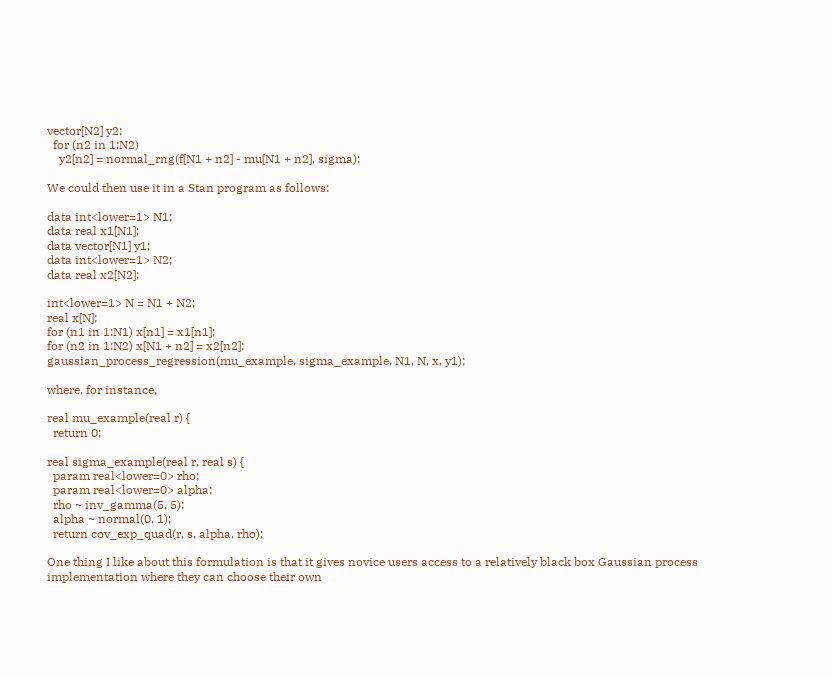vector[N2] y2;
  for (n2 in 1:N2)
    y2[n2] = normal_rng(f[N1 + n2] - mu[N1 + n2], sigma);

We could then use it in a Stan program as follows:

data int<lower=1> N1;
data real x1[N1];
data vector[N1] y1;
data int<lower=1> N2;
data real x2[N2];

int<lower=1> N = N1 + N2;
real x[N];
for (n1 in 1:N1) x[n1] = x1[n1];
for (n2 in 1:N2) x[N1 + n2] = x2[n2];
gaussian_process_regression(mu_example, sigma_example, N1, N, x, y1);

where, for instance,

real mu_example(real r) {
  return 0;

real sigma_example(real r, real s) {
  param real<lower=0> rho;
  param real<lower=0> alpha;
  rho ~ inv_gamma(5, 5);
  alpha ~ normal(0, 1);
  return cov_exp_quad(r, s, alpha, rho);

One thing I like about this formulation is that it gives novice users access to a relatively black box Gaussian process implementation where they can choose their own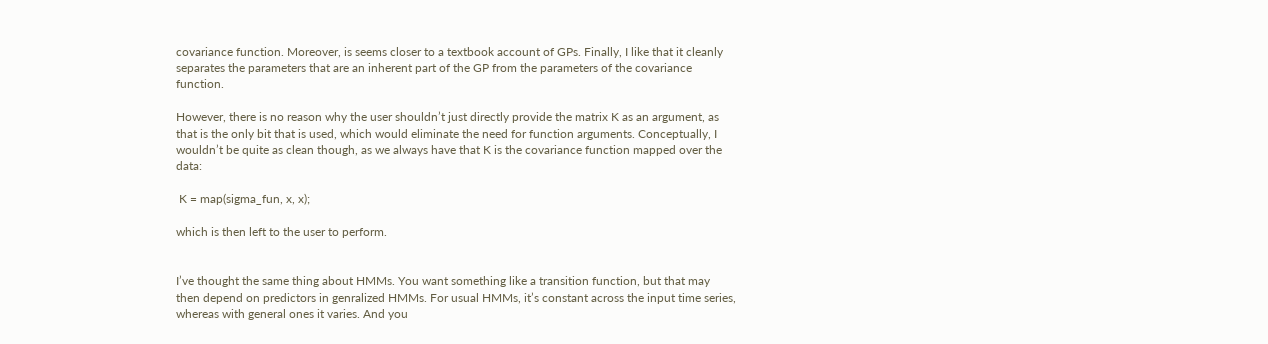covariance function. Moreover, is seems closer to a textbook account of GPs. Finally, I like that it cleanly separates the parameters that are an inherent part of the GP from the parameters of the covariance function.

However, there is no reason why the user shouldn’t just directly provide the matrix K as an argument, as that is the only bit that is used, which would eliminate the need for function arguments. Conceptually, I wouldn’t be quite as clean though, as we always have that K is the covariance function mapped over the data:

 K = map(sigma_fun, x, x);

which is then left to the user to perform.


I’ve thought the same thing about HMMs. You want something like a transition function, but that may then depend on predictors in genralized HMMs. For usual HMMs, it’s constant across the input time series, whereas with general ones it varies. And you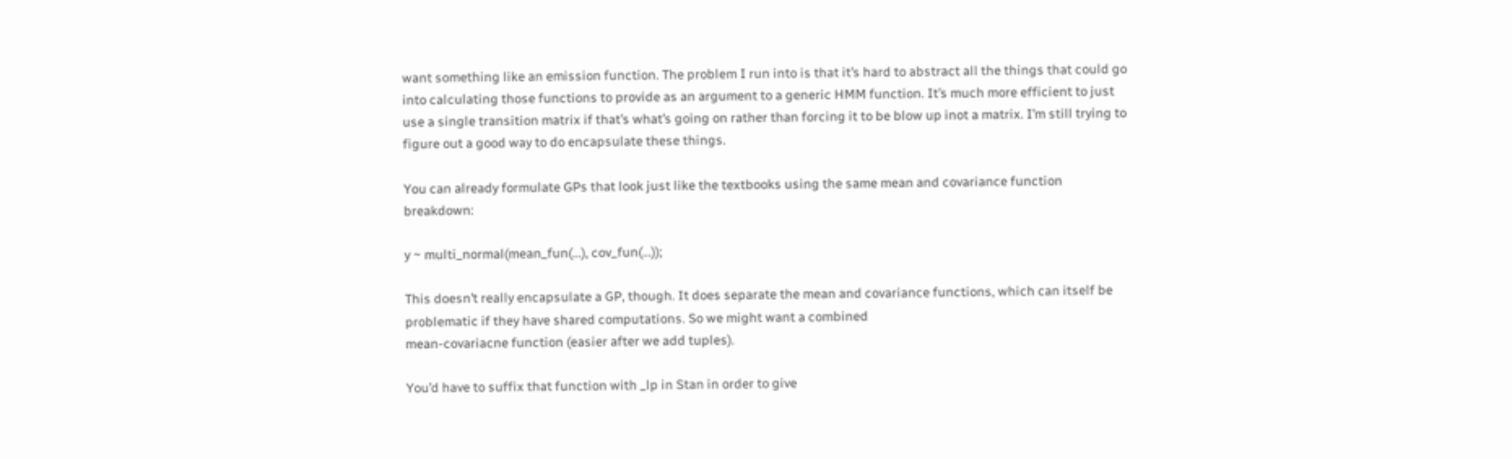want something like an emission function. The problem I run into is that it’s hard to abstract all the things that could go into calculating those functions to provide as an argument to a generic HMM function. It’s much more efficient to just use a single transition matrix if that’s what’s going on rather than forcing it to be blow up inot a matrix. I’m still trying to figure out a good way to do encapsulate these things.

You can already formulate GPs that look just like the textbooks using the same mean and covariance function breakdown:

y ~ multi_normal(mean_fun(...), cov_fun(...));

This doesn’t really encapsulate a GP, though. It does separate the mean and covariance functions, which can itself be problematic if they have shared computations. So we might want a combined
mean-covariacne function (easier after we add tuples).

You’d have to suffix that function with _lp in Stan in order to give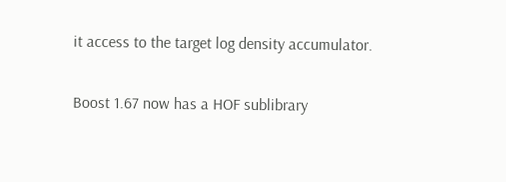it access to the target log density accumulator.

Boost 1.67 now has a HOF sublibrary